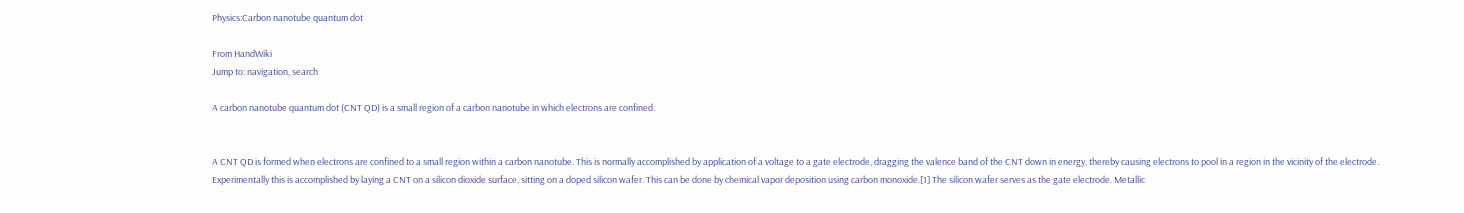Physics:Carbon nanotube quantum dot

From HandWiki
Jump to: navigation, search

A carbon nanotube quantum dot (CNT QD) is a small region of a carbon nanotube in which electrons are confined.


A CNT QD is formed when electrons are confined to a small region within a carbon nanotube. This is normally accomplished by application of a voltage to a gate electrode, dragging the valence band of the CNT down in energy, thereby causing electrons to pool in a region in the vicinity of the electrode. Experimentally this is accomplished by laying a CNT on a silicon dioxide surface, sitting on a doped silicon wafer. This can be done by chemical vapor deposition using carbon monoxide.[1] The silicon wafer serves as the gate electrode. Metallic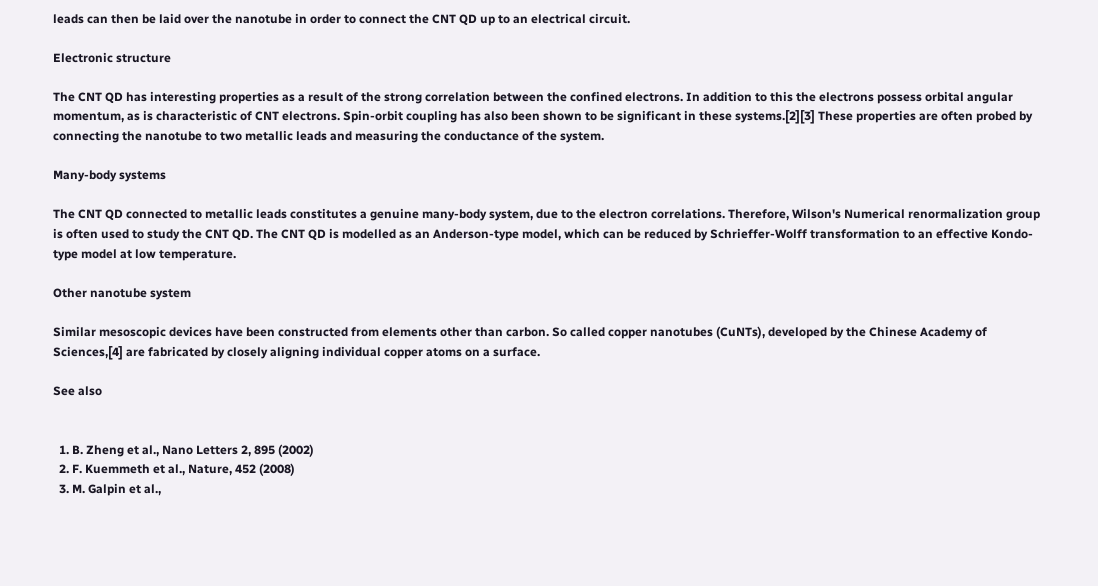leads can then be laid over the nanotube in order to connect the CNT QD up to an electrical circuit.

Electronic structure

The CNT QD has interesting properties as a result of the strong correlation between the confined electrons. In addition to this the electrons possess orbital angular momentum, as is characteristic of CNT electrons. Spin-orbit coupling has also been shown to be significant in these systems.[2][3] These properties are often probed by connecting the nanotube to two metallic leads and measuring the conductance of the system.

Many-body systems

The CNT QD connected to metallic leads constitutes a genuine many-body system, due to the electron correlations. Therefore, Wilson's Numerical renormalization group is often used to study the CNT QD. The CNT QD is modelled as an Anderson-type model, which can be reduced by Schrieffer-Wolff transformation to an effective Kondo-type model at low temperature.

Other nanotube system

Similar mesoscopic devices have been constructed from elements other than carbon. So called copper nanotubes (CuNTs), developed by the Chinese Academy of Sciences,[4] are fabricated by closely aligning individual copper atoms on a surface.

See also


  1. B. Zheng et al., Nano Letters 2, 895 (2002)
  2. F. Kuemmeth et al., Nature, 452 (2008)
  3. M. Galpin et al.,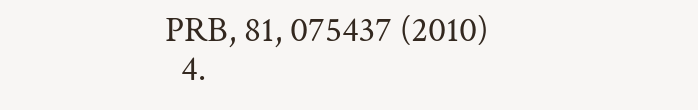PRB, 81, 075437 (2010)
  4.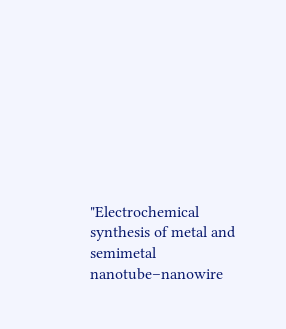"Electrochemical synthesis of metal and semimetal nanotube–nanowire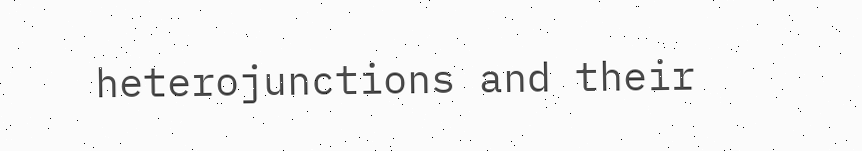heterojunctions and their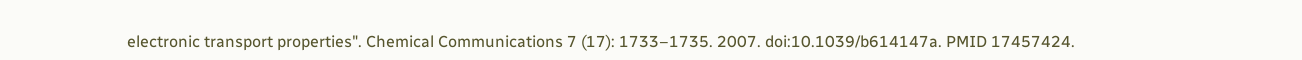electronic transport properties". Chemical Communications 7 (17): 1733–1735. 2007. doi:10.1039/b614147a. PMID 17457424.